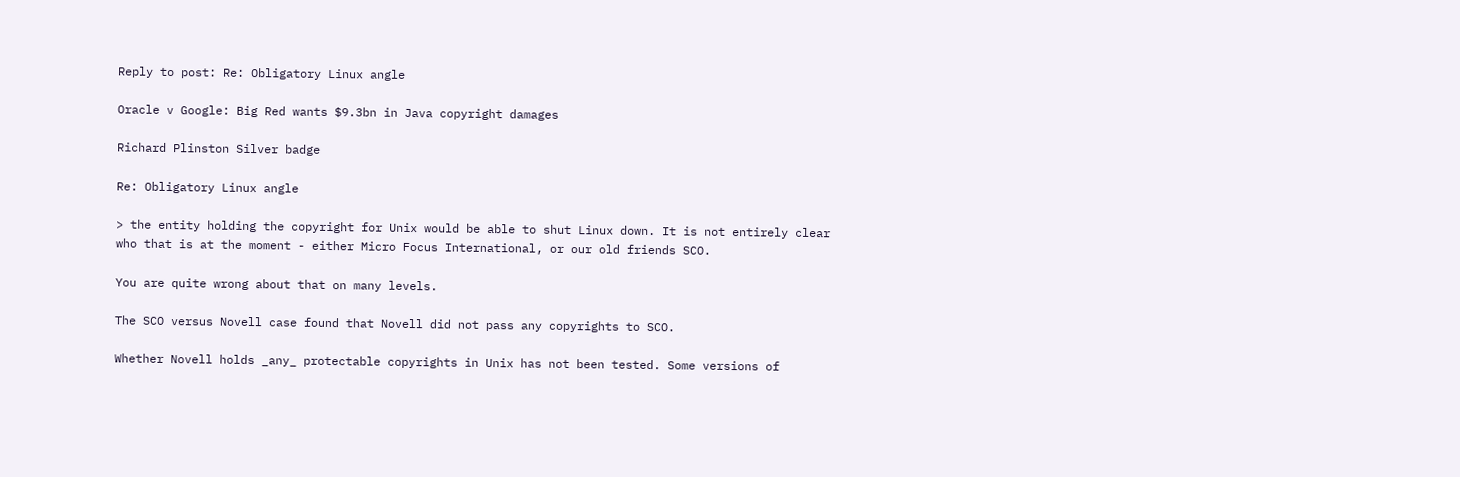Reply to post: Re: Obligatory Linux angle

Oracle v Google: Big Red wants $9.3bn in Java copyright damages

Richard Plinston Silver badge

Re: Obligatory Linux angle

> the entity holding the copyright for Unix would be able to shut Linux down. It is not entirely clear who that is at the moment - either Micro Focus International, or our old friends SCO.

You are quite wrong about that on many levels.

The SCO versus Novell case found that Novell did not pass any copyrights to SCO.

Whether Novell holds _any_ protectable copyrights in Unix has not been tested. Some versions of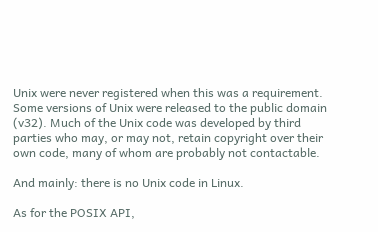Unix were never registered when this was a requirement. Some versions of Unix were released to the public domain (v32). Much of the Unix code was developed by third parties who may, or may not, retain copyright over their own code, many of whom are probably not contactable.

And mainly: there is no Unix code in Linux.

As for the POSIX API,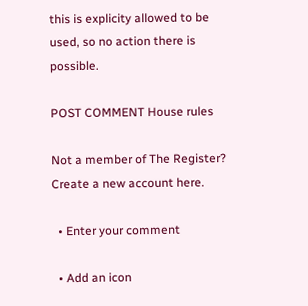this is explicity allowed to be used, so no action there is possible.

POST COMMENT House rules

Not a member of The Register? Create a new account here.

  • Enter your comment

  • Add an icon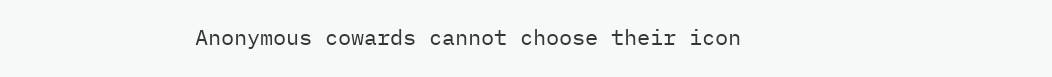Anonymous cowards cannot choose their icon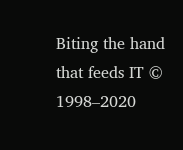Biting the hand that feeds IT © 1998–2020